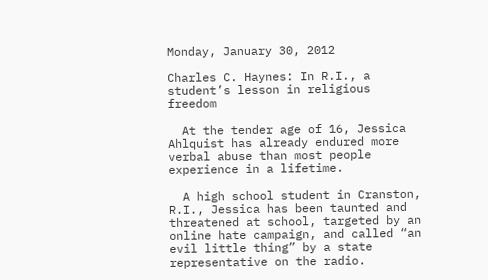Monday, January 30, 2012

Charles C. Haynes: In R.I., a student’s lesson in religious freedom

  At the tender age of 16, Jessica Ahlquist has already endured more verbal abuse than most people experience in a lifetime.

  A high school student in Cranston, R.I., Jessica has been taunted and threatened at school, targeted by an online hate campaign, and called “an evil little thing” by a state representative on the radio.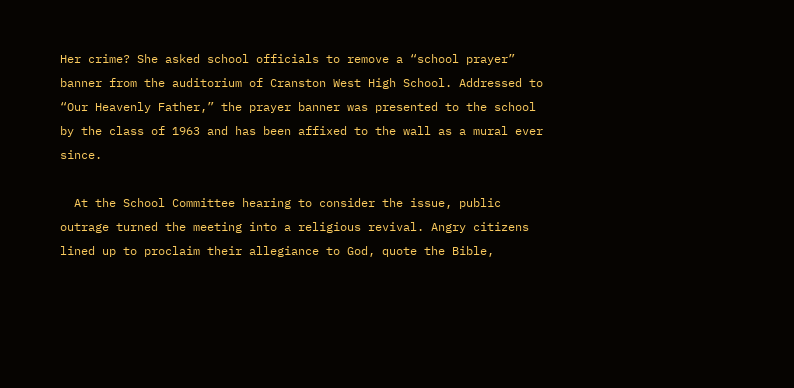Her crime? She asked school officials to remove a “school prayer” banner from the auditorium of Cranston West High School. Addressed to “Our Heavenly Father,” the prayer banner was presented to the school by the class of 1963 and has been affixed to the wall as a mural ever since.

  At the School Committee hearing to consider the issue, public outrage turned the meeting into a religious revival. Angry citizens lined up to proclaim their allegiance to God, quote the Bible,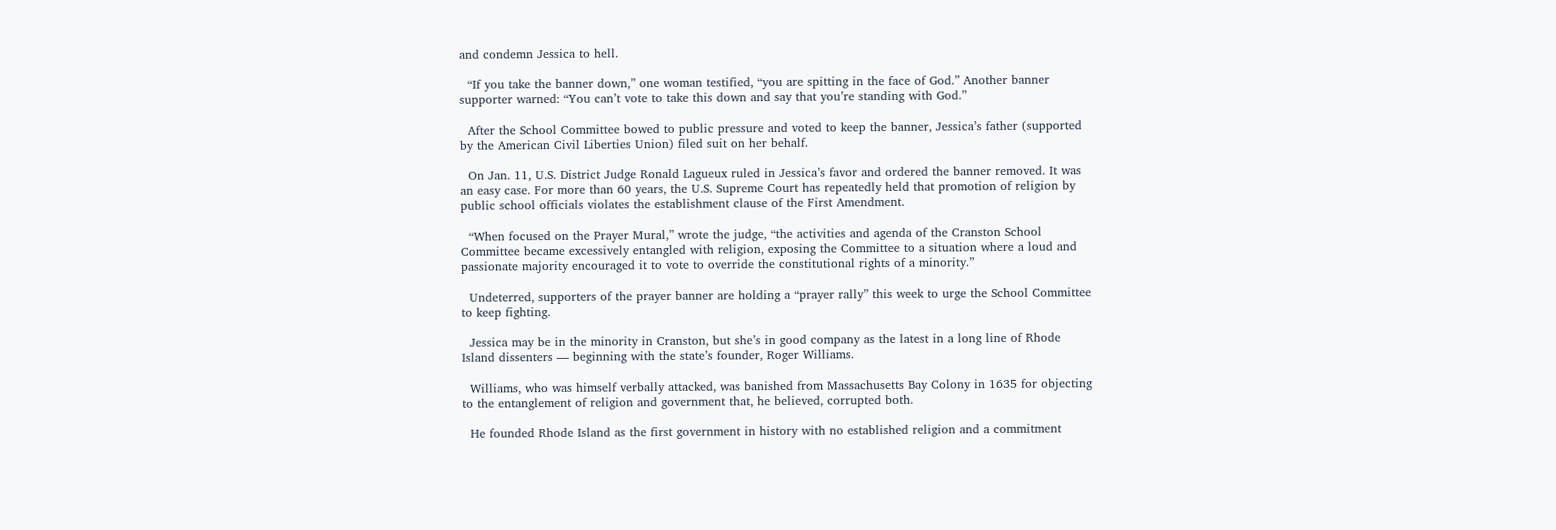and condemn Jessica to hell.

  “If you take the banner down,” one woman testified, “you are spitting in the face of God.” Another banner supporter warned: “You can’t vote to take this down and say that you’re standing with God.”

  After the School Committee bowed to public pressure and voted to keep the banner, Jessica’s father (supported by the American Civil Liberties Union) filed suit on her behalf.

  On Jan. 11, U.S. District Judge Ronald Lagueux ruled in Jessica’s favor and ordered the banner removed. It was an easy case. For more than 60 years, the U.S. Supreme Court has repeatedly held that promotion of religion by public school officials violates the establishment clause of the First Amendment.

  “When focused on the Prayer Mural,” wrote the judge, “the activities and agenda of the Cranston School Committee became excessively entangled with religion, exposing the Committee to a situation where a loud and passionate majority encouraged it to vote to override the constitutional rights of a minority.”

  Undeterred, supporters of the prayer banner are holding a “prayer rally” this week to urge the School Committee to keep fighting.

  Jessica may be in the minority in Cranston, but she’s in good company as the latest in a long line of Rhode Island dissenters — beginning with the state’s founder, Roger Williams.

  Williams, who was himself verbally attacked, was banished from Massachusetts Bay Colony in 1635 for objecting to the entanglement of religion and government that, he believed, corrupted both.

  He founded Rhode Island as the first government in history with no established religion and a commitment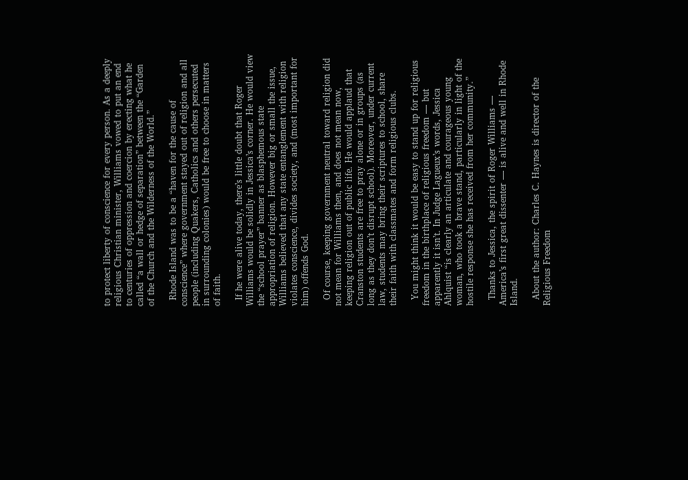to protect liberty of conscience for every person. As a deeply religious Christian minister, Williams vowed to put an end to centuries of oppression and coercion by erecting what he called “a wall or hedge of separation” between the “Garden of the Church and the Wilderness of the World.”

  Rhode Island was to be a “haven for the cause of conscience” where government stayed out of religion and all people (including Quakers, Catholics and others persecuted in surrounding colonies) would be free to choose in matters of faith.

  If he were alive today, there’s little doubt that Roger Williams would be solidly in Jessica’s corner. He would view the “school prayer” banner as blasphemous state appropriation of religion. However big or small the issue, Williams believed that any state entanglement with religion violates conscience, divides society, and (most important for him) offends God.

  Of course, keeping government neutral toward religion did not mean for Williams then, and does not mean now, keeping religion out of public life. He would applaud that Cranston students are free to pray alone or in groups (as long as they don’t disrupt school). Moreover, under current law, students may bring their scriptures to school, share their faith with classmates and form religious clubs.

  You might think it would be easy to stand up for religious freedom in the birthplace of religious freedom — but apparently it isn’t. In Judge Lagueux’s words, Jessica Ahlquist “is clearly an articulate and courageous young woman, who took a brave stand, particularly in light of the hostile response she has received from her community.”

  Thanks to Jessica, the spirit of Roger Williams — America’s first great dissenter — is alive and well in Rhode Island.

  About the author: Charles C. Haynes is director of the Religious Freedom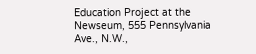Education Project at the Newseum, 555 Pennsylvania Ave., N.W.,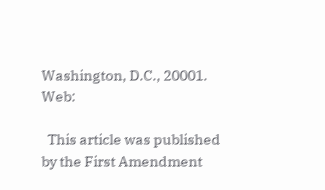Washington, D.C., 20001. Web:

  This article was published by the First Amendment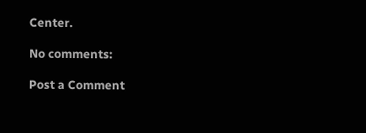Center.

No comments:

Post a Comment